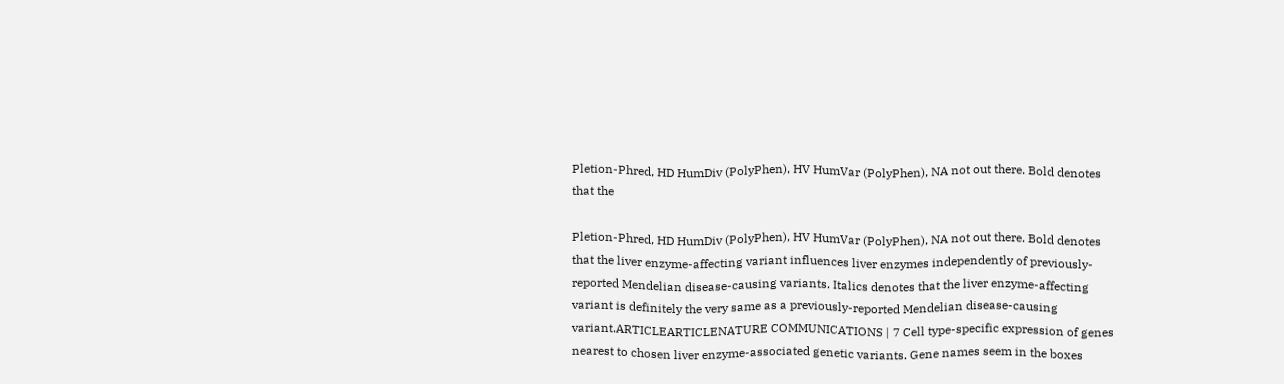Pletion-Phred, HD HumDiv (PolyPhen), HV HumVar (PolyPhen), NA not out there. Bold denotes that the

Pletion-Phred, HD HumDiv (PolyPhen), HV HumVar (PolyPhen), NA not out there. Bold denotes that the liver enzyme-affecting variant influences liver enzymes independently of previously-reported Mendelian disease-causing variants. Italics denotes that the liver enzyme-affecting variant is definitely the very same as a previously-reported Mendelian disease-causing variant.ARTICLEARTICLENATURE COMMUNICATIONS | 7 Cell type-specific expression of genes nearest to chosen liver enzyme-associated genetic variants. Gene names seem in the boxes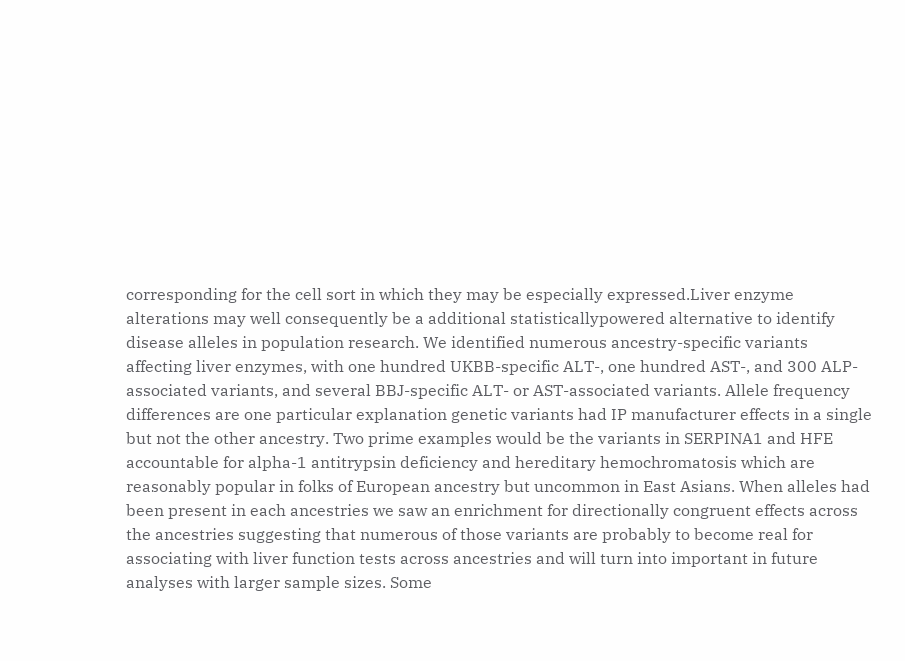corresponding for the cell sort in which they may be especially expressed.Liver enzyme alterations may well consequently be a additional statisticallypowered alternative to identify disease alleles in population research. We identified numerous ancestry-specific variants affecting liver enzymes, with one hundred UKBB-specific ALT-, one hundred AST-, and 300 ALP-associated variants, and several BBJ-specific ALT- or AST-associated variants. Allele frequency differences are one particular explanation genetic variants had IP manufacturer effects in a single but not the other ancestry. Two prime examples would be the variants in SERPINA1 and HFE accountable for alpha-1 antitrypsin deficiency and hereditary hemochromatosis which are reasonably popular in folks of European ancestry but uncommon in East Asians. When alleles had been present in each ancestries we saw an enrichment for directionally congruent effects across the ancestries suggesting that numerous of those variants are probably to become real for associating with liver function tests across ancestries and will turn into important in future analyses with larger sample sizes. Some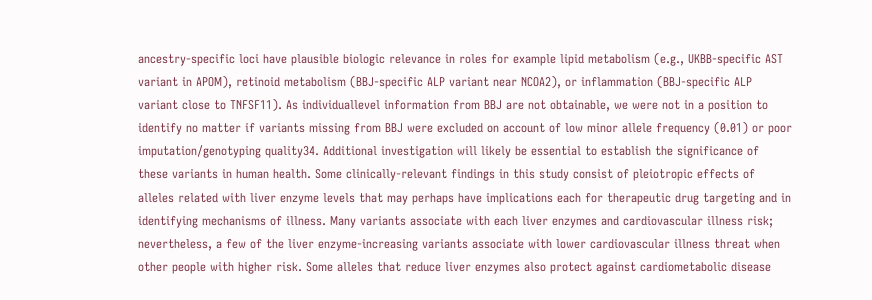ancestry-specific loci have plausible biologic relevance in roles for example lipid metabolism (e.g., UKBB-specific AST variant in APOM), retinoid metabolism (BBJ-specific ALP variant near NCOA2), or inflammation (BBJ-specific ALP variant close to TNFSF11). As individuallevel information from BBJ are not obtainable, we were not in a position to identify no matter if variants missing from BBJ were excluded on account of low minor allele frequency (0.01) or poor imputation/genotyping quality34. Additional investigation will likely be essential to establish the significance of these variants in human health. Some clinically-relevant findings in this study consist of pleiotropic effects of alleles related with liver enzyme levels that may perhaps have implications each for therapeutic drug targeting and in identifying mechanisms of illness. Many variants associate with each liver enzymes and cardiovascular illness risk; nevertheless, a few of the liver enzyme-increasing variants associate with lower cardiovascular illness threat when other people with higher risk. Some alleles that reduce liver enzymes also protect against cardiometabolic disease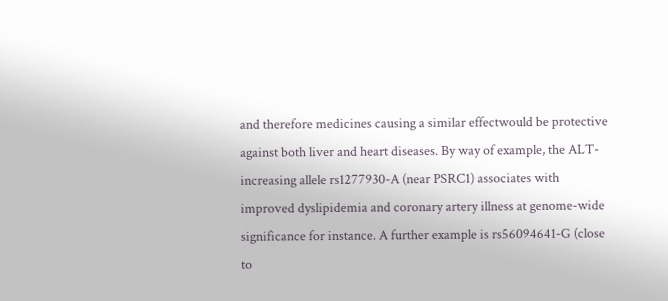and therefore medicines causing a similar effectwould be protective against both liver and heart diseases. By way of example, the ALT-increasing allele rs1277930-A (near PSRC1) associates with improved dyslipidemia and coronary artery illness at genome-wide significance for instance. A further example is rs56094641-G (close to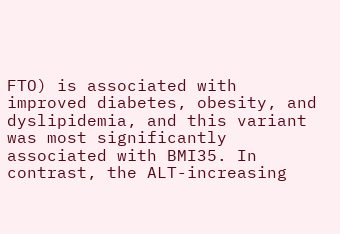FTO) is associated with improved diabetes, obesity, and dyslipidemia, and this variant was most significantly associated with BMI35. In contrast, the ALT-increasing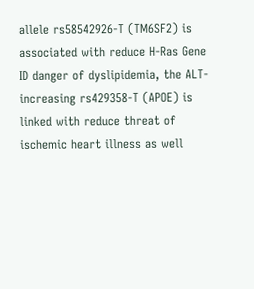allele rs58542926-T (TM6SF2) is associated with reduce H-Ras Gene ID danger of dyslipidemia, the ALT-increasing rs429358-T (APOE) is linked with reduce threat of ischemic heart illness as well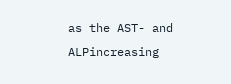as the AST- and ALPincreasing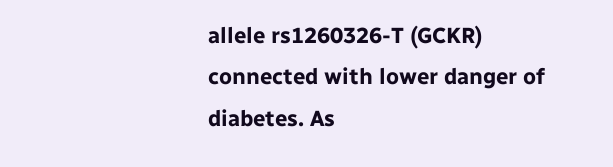allele rs1260326-T (GCKR) connected with lower danger of diabetes. As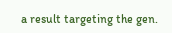a result targeting the gen.